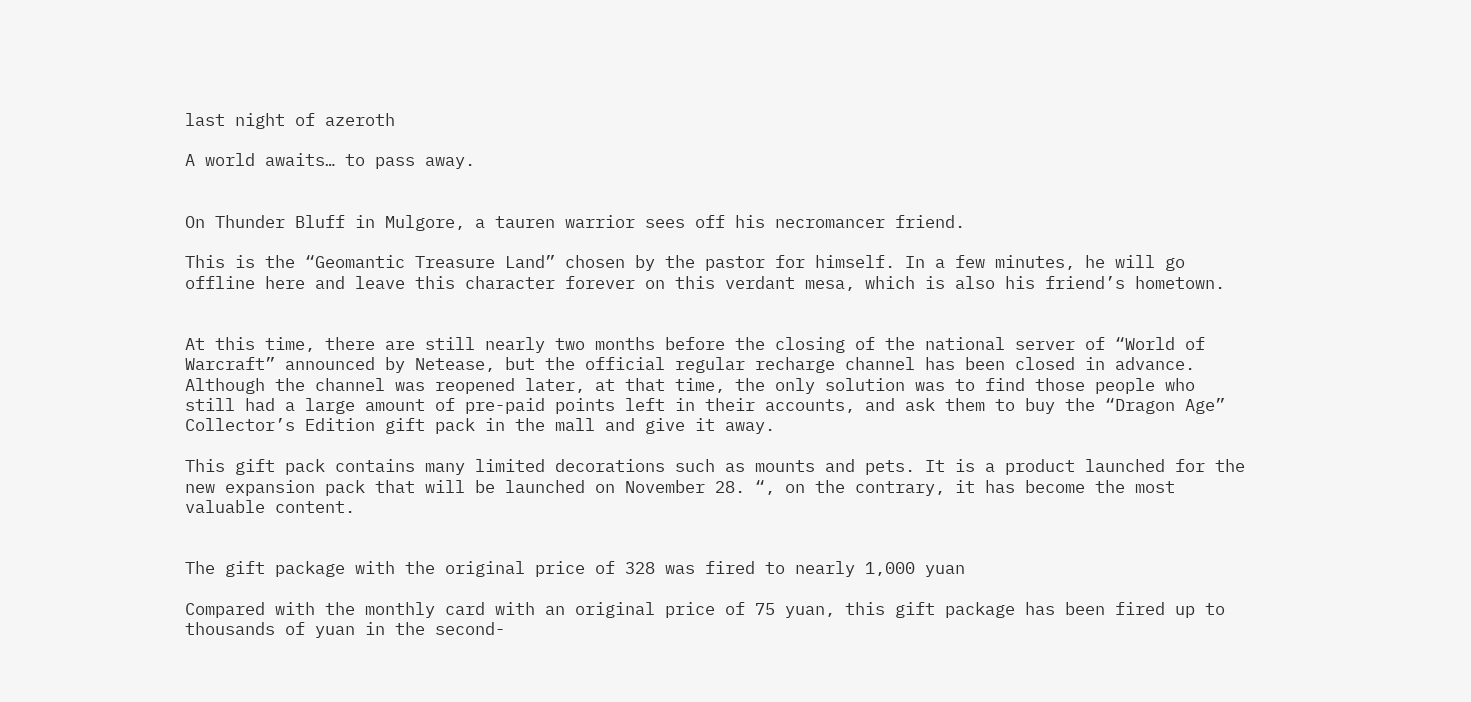last night of azeroth

A world awaits… to pass away.


On Thunder Bluff in Mulgore, a tauren warrior sees off his necromancer friend.

This is the “Geomantic Treasure Land” chosen by the pastor for himself. In a few minutes, he will go offline here and leave this character forever on this verdant mesa, which is also his friend’s hometown.


At this time, there are still nearly two months before the closing of the national server of “World of Warcraft” announced by Netease, but the official regular recharge channel has been closed in advance. Although the channel was reopened later, at that time, the only solution was to find those people who still had a large amount of pre-paid points left in their accounts, and ask them to buy the “Dragon Age” Collector’s Edition gift pack in the mall and give it away.

This gift pack contains many limited decorations such as mounts and pets. It is a product launched for the new expansion pack that will be launched on November 28. “, on the contrary, it has become the most valuable content.


The gift package with the original price of 328 was fired to nearly 1,000 yuan

Compared with the monthly card with an original price of 75 yuan, this gift package has been fired up to thousands of yuan in the second-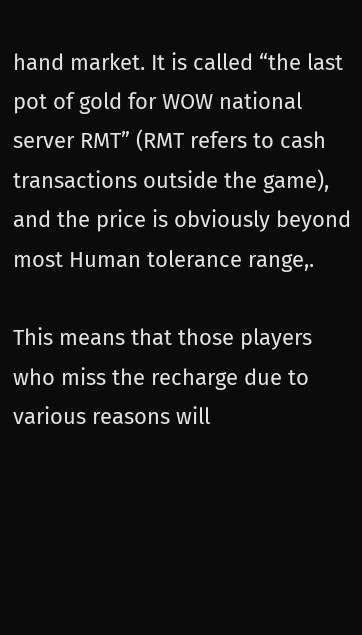hand market. It is called “the last pot of gold for WOW national server RMT” (RMT refers to cash transactions outside the game), and the price is obviously beyond most Human tolerance range,.

This means that those players who miss the recharge due to various reasons will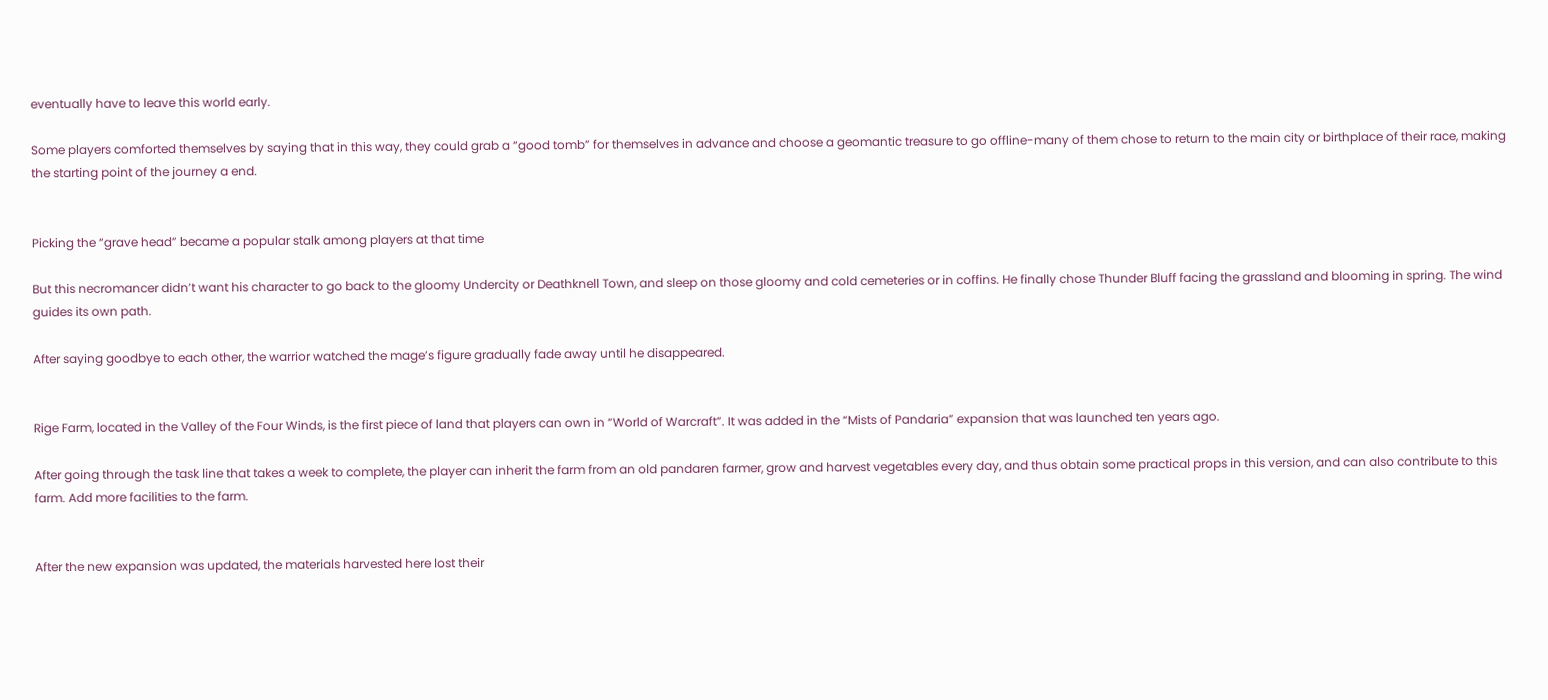eventually have to leave this world early.

Some players comforted themselves by saying that in this way, they could grab a “good tomb” for themselves in advance and choose a geomantic treasure to go offline-many of them chose to return to the main city or birthplace of their race, making the starting point of the journey a end.


Picking the “grave head” became a popular stalk among players at that time

But this necromancer didn’t want his character to go back to the gloomy Undercity or Deathknell Town, and sleep on those gloomy and cold cemeteries or in coffins. He finally chose Thunder Bluff facing the grassland and blooming in spring. The wind guides its own path.

After saying goodbye to each other, the warrior watched the mage’s figure gradually fade away until he disappeared.


Rige Farm, located in the Valley of the Four Winds, is the first piece of land that players can own in “World of Warcraft”. It was added in the “Mists of Pandaria” expansion that was launched ten years ago.

After going through the task line that takes a week to complete, the player can inherit the farm from an old pandaren farmer, grow and harvest vegetables every day, and thus obtain some practical props in this version, and can also contribute to this farm. Add more facilities to the farm.


After the new expansion was updated, the materials harvested here lost their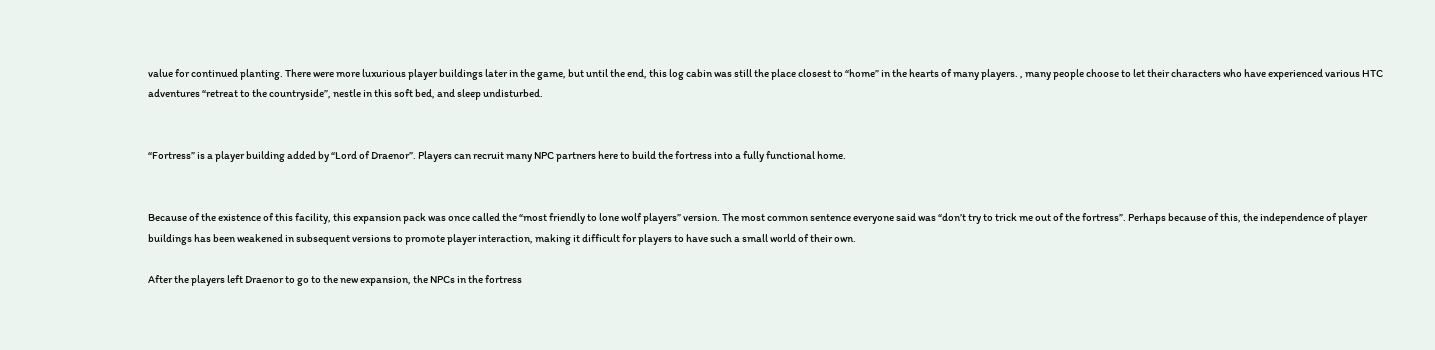value for continued planting. There were more luxurious player buildings later in the game, but until the end, this log cabin was still the place closest to “home” in the hearts of many players. , many people choose to let their characters who have experienced various HTC adventures “retreat to the countryside”, nestle in this soft bed, and sleep undisturbed.


“Fortress” is a player building added by “Lord of Draenor”. Players can recruit many NPC partners here to build the fortress into a fully functional home.


Because of the existence of this facility, this expansion pack was once called the “most friendly to lone wolf players” version. The most common sentence everyone said was “don’t try to trick me out of the fortress”. Perhaps because of this, the independence of player buildings has been weakened in subsequent versions to promote player interaction, making it difficult for players to have such a small world of their own.

After the players left Draenor to go to the new expansion, the NPCs in the fortress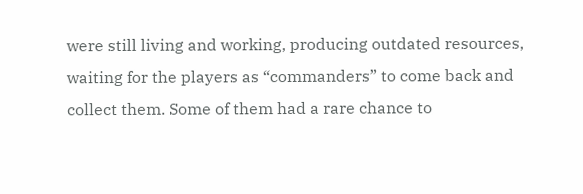were still living and working, producing outdated resources, waiting for the players as “commanders” to come back and collect them. Some of them had a rare chance to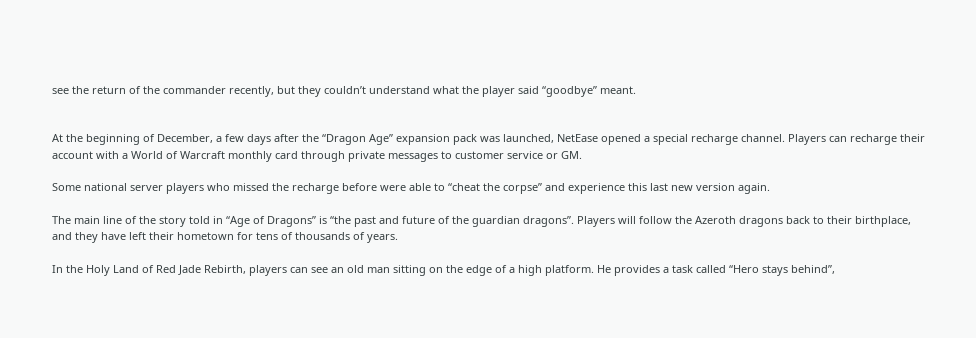see the return of the commander recently, but they couldn’t understand what the player said “goodbye” meant.


At the beginning of December, a few days after the “Dragon Age” expansion pack was launched, NetEase opened a special recharge channel. Players can recharge their account with a World of Warcraft monthly card through private messages to customer service or GM.

Some national server players who missed the recharge before were able to “cheat the corpse” and experience this last new version again.

The main line of the story told in “Age of Dragons” is “the past and future of the guardian dragons”. Players will follow the Azeroth dragons back to their birthplace, and they have left their hometown for tens of thousands of years.

In the Holy Land of Red Jade Rebirth, players can see an old man sitting on the edge of a high platform. He provides a task called “Hero stays behind”,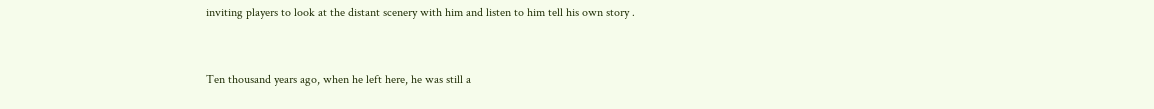inviting players to look at the distant scenery with him and listen to him tell his own story .


Ten thousand years ago, when he left here, he was still a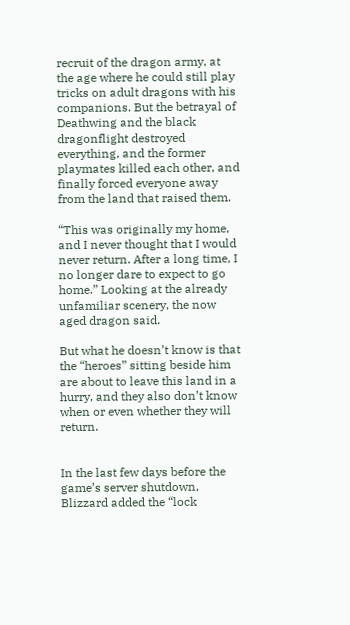recruit of the dragon army, at the age where he could still play tricks on adult dragons with his companions. But the betrayal of Deathwing and the black dragonflight destroyed everything, and the former playmates killed each other, and finally forced everyone away from the land that raised them.

“This was originally my home, and I never thought that I would never return. After a long time, I no longer dare to expect to go home.” Looking at the already unfamiliar scenery, the now aged dragon said.

But what he doesn’t know is that the “heroes” sitting beside him are about to leave this land in a hurry, and they also don’t know when or even whether they will return.


In the last few days before the game’s server shutdown, Blizzard added the “lock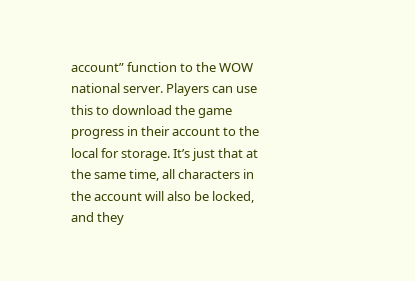account” function to the WOW national server. Players can use this to download the game progress in their account to the local for storage. It’s just that at the same time, all characters in the account will also be locked, and they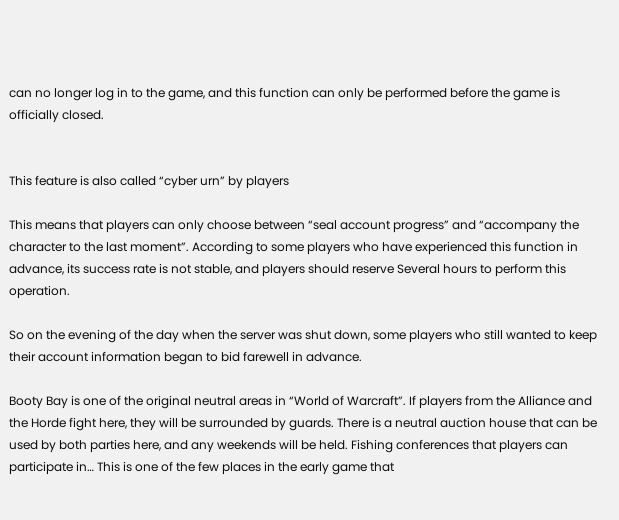can no longer log in to the game, and this function can only be performed before the game is officially closed.


This feature is also called “cyber urn” by players

This means that players can only choose between “seal account progress” and “accompany the character to the last moment”. According to some players who have experienced this function in advance, its success rate is not stable, and players should reserve Several hours to perform this operation.

So on the evening of the day when the server was shut down, some players who still wanted to keep their account information began to bid farewell in advance.

Booty Bay is one of the original neutral areas in “World of Warcraft”. If players from the Alliance and the Horde fight here, they will be surrounded by guards. There is a neutral auction house that can be used by both parties here, and any weekends will be held. Fishing conferences that players can participate in… This is one of the few places in the early game that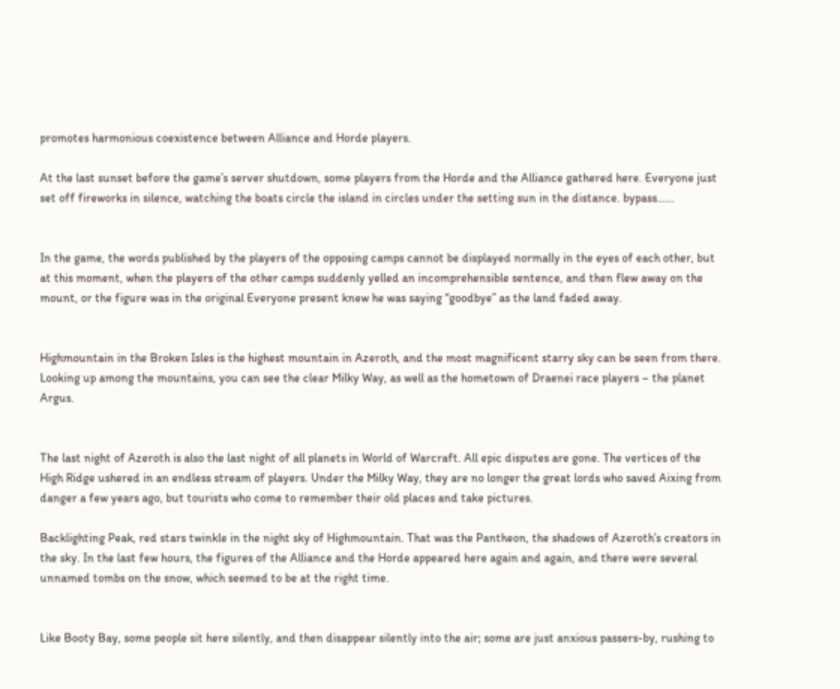promotes harmonious coexistence between Alliance and Horde players.

At the last sunset before the game’s server shutdown, some players from the Horde and the Alliance gathered here. Everyone just set off fireworks in silence, watching the boats circle the island in circles under the setting sun in the distance. bypass……


In the game, the words published by the players of the opposing camps cannot be displayed normally in the eyes of each other, but at this moment, when the players of the other camps suddenly yelled an incomprehensible sentence, and then flew away on the mount, or the figure was in the original Everyone present knew he was saying “goodbye” as the land faded away.


Highmountain in the Broken Isles is the highest mountain in Azeroth, and the most magnificent starry sky can be seen from there. Looking up among the mountains, you can see the clear Milky Way, as well as the hometown of Draenei race players – the planet Argus.


The last night of Azeroth is also the last night of all planets in World of Warcraft. All epic disputes are gone. The vertices of the High Ridge ushered in an endless stream of players. Under the Milky Way, they are no longer the great lords who saved Aixing from danger a few years ago, but tourists who come to remember their old places and take pictures.

Backlighting Peak, red stars twinkle in the night sky of Highmountain. That was the Pantheon, the shadows of Azeroth’s creators in the sky. In the last few hours, the figures of the Alliance and the Horde appeared here again and again, and there were several unnamed tombs on the snow, which seemed to be at the right time.


Like Booty Bay, some people sit here silently, and then disappear silently into the air; some are just anxious passers-by, rushing to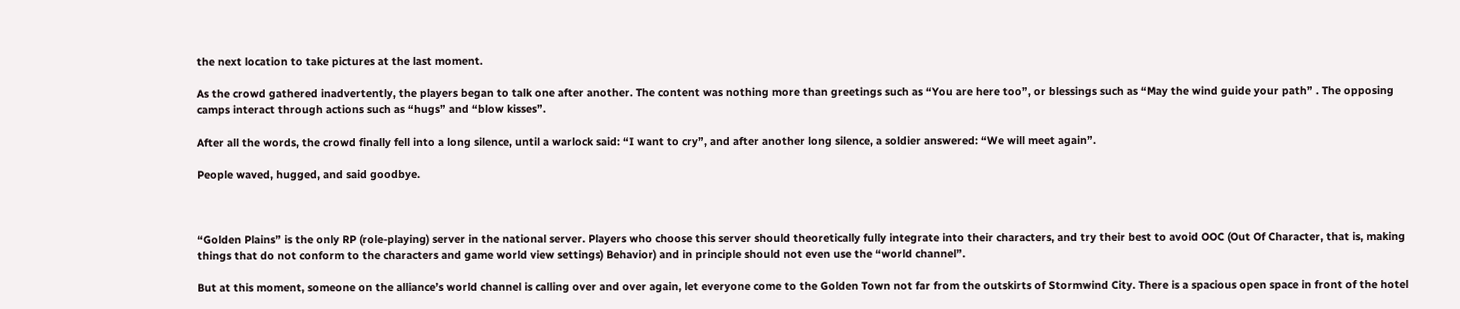the next location to take pictures at the last moment.

As the crowd gathered inadvertently, the players began to talk one after another. The content was nothing more than greetings such as “You are here too”, or blessings such as “May the wind guide your path” . The opposing camps interact through actions such as “hugs” and “blow kisses”.

After all the words, the crowd finally fell into a long silence, until a warlock said: “I want to cry”, and after another long silence, a soldier answered: “We will meet again”.

People waved, hugged, and said goodbye.



“Golden Plains” is the only RP (role-playing) server in the national server. Players who choose this server should theoretically fully integrate into their characters, and try their best to avoid OOC (Out Of Character, that is, making things that do not conform to the characters and game world view settings) Behavior) and in principle should not even use the “world channel”.

But at this moment, someone on the alliance’s world channel is calling over and over again, let everyone come to the Golden Town not far from the outskirts of Stormwind City. There is a spacious open space in front of the hotel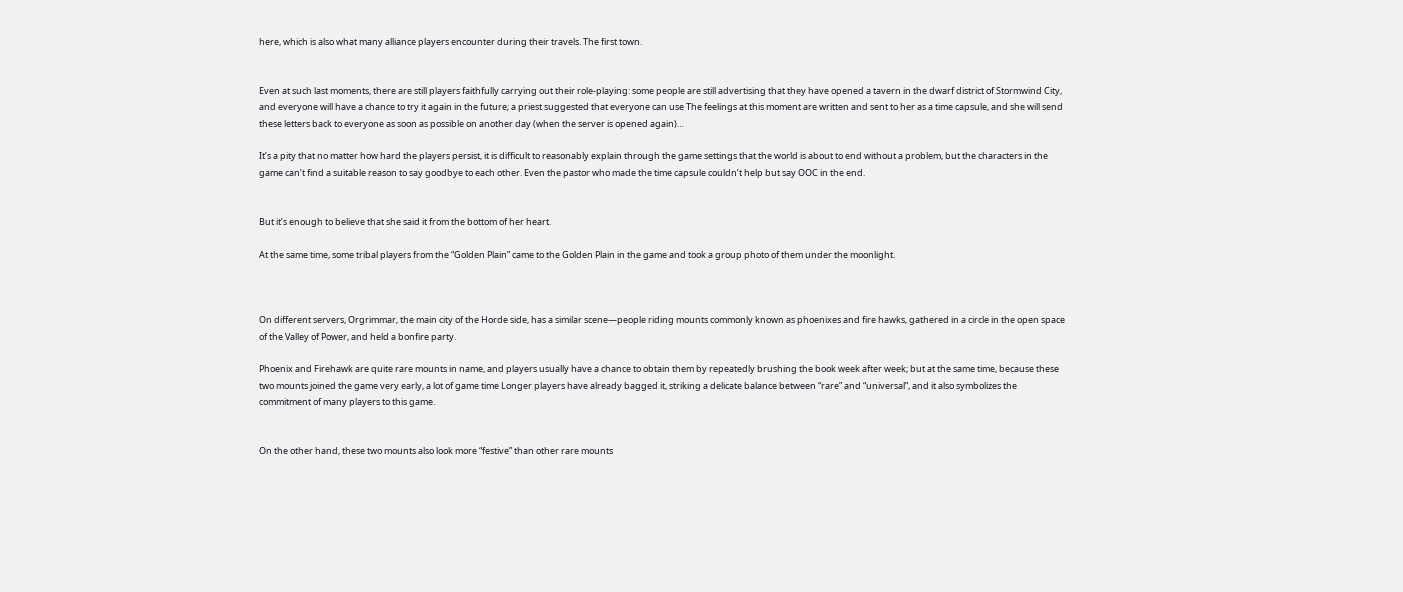here, which is also what many alliance players encounter during their travels. The first town.


Even at such last moments, there are still players faithfully carrying out their role-playing: some people are still advertising that they have opened a tavern in the dwarf district of Stormwind City, and everyone will have a chance to try it again in the future; a priest suggested that everyone can use The feelings at this moment are written and sent to her as a time capsule, and she will send these letters back to everyone as soon as possible on another day (when the server is opened again)…

It’s a pity that no matter how hard the players persist, it is difficult to reasonably explain through the game settings that the world is about to end without a problem, but the characters in the game can’t find a suitable reason to say goodbye to each other. Even the pastor who made the time capsule couldn’t help but say OOC in the end.


But it’s enough to believe that she said it from the bottom of her heart.

At the same time, some tribal players from the “Golden Plain” came to the Golden Plain in the game and took a group photo of them under the moonlight.



On different servers, Orgrimmar, the main city of the Horde side, has a similar scene—people riding mounts commonly known as phoenixes and fire hawks, gathered in a circle in the open space of the Valley of Power, and held a bonfire party.

Phoenix and Firehawk are quite rare mounts in name, and players usually have a chance to obtain them by repeatedly brushing the book week after week; but at the same time, because these two mounts joined the game very early, a lot of game time Longer players have already bagged it, striking a delicate balance between “rare” and “universal”, and it also symbolizes the commitment of many players to this game.


On the other hand, these two mounts also look more “festive” than other rare mounts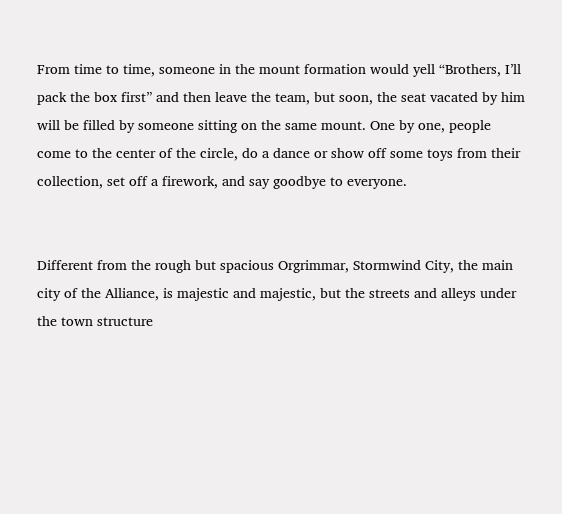From time to time, someone in the mount formation would yell “Brothers, I’ll pack the box first” and then leave the team, but soon, the seat vacated by him will be filled by someone sitting on the same mount. One by one, people come to the center of the circle, do a dance or show off some toys from their collection, set off a firework, and say goodbye to everyone.


Different from the rough but spacious Orgrimmar, Stormwind City, the main city of the Alliance, is majestic and majestic, but the streets and alleys under the town structure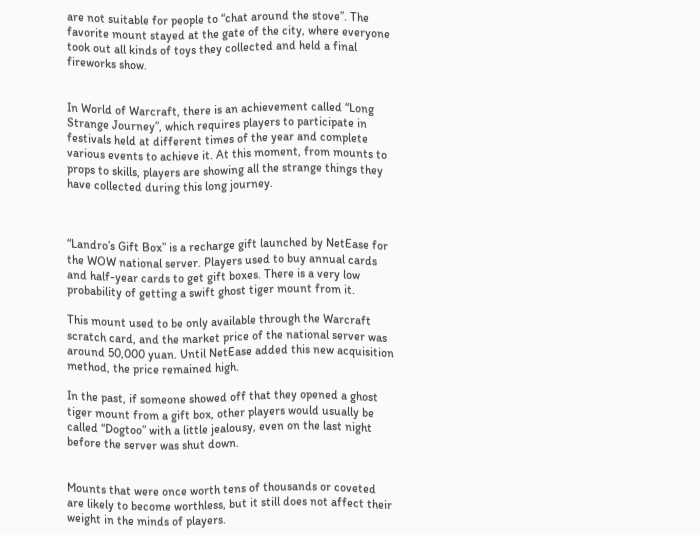are not suitable for people to “chat around the stove”. The favorite mount stayed at the gate of the city, where everyone took out all kinds of toys they collected and held a final fireworks show.


In World of Warcraft, there is an achievement called “Long Strange Journey”, which requires players to participate in festivals held at different times of the year and complete various events to achieve it. At this moment, from mounts to props to skills, players are showing all the strange things they have collected during this long journey.



“Landro’s Gift Box” is a recharge gift launched by NetEase for the WOW national server. Players used to buy annual cards and half-year cards to get gift boxes. There is a very low probability of getting a swift ghost tiger mount from it.

This mount used to be only available through the Warcraft scratch card, and the market price of the national server was around 50,000 yuan. Until NetEase added this new acquisition method, the price remained high.

In the past, if someone showed off that they opened a ghost tiger mount from a gift box, other players would usually be called “Dogtoo” with a little jealousy, even on the last night before the server was shut down.


Mounts that were once worth tens of thousands or coveted are likely to become worthless, but it still does not affect their weight in the minds of players.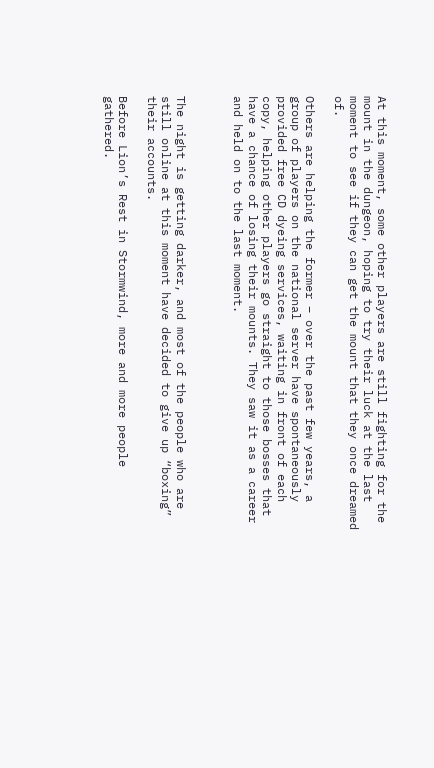At this moment, some other players are still fighting for the mount in the dungeon, hoping to try their luck at the last moment to see if they can get the mount that they once dreamed of.

Others are helping the former – over the past few years, a group of players on the national server have spontaneously provided free CD dyeing services, waiting in front of each copy, helping other players go straight to those bosses that have a chance of losing their mounts. They saw it as a career and held on to the last moment.



The night is getting darker, and most of the people who are still online at this moment have decided to give up “boxing” their accounts.

Before Lion’s Rest in Stormwind, more and more people gathered.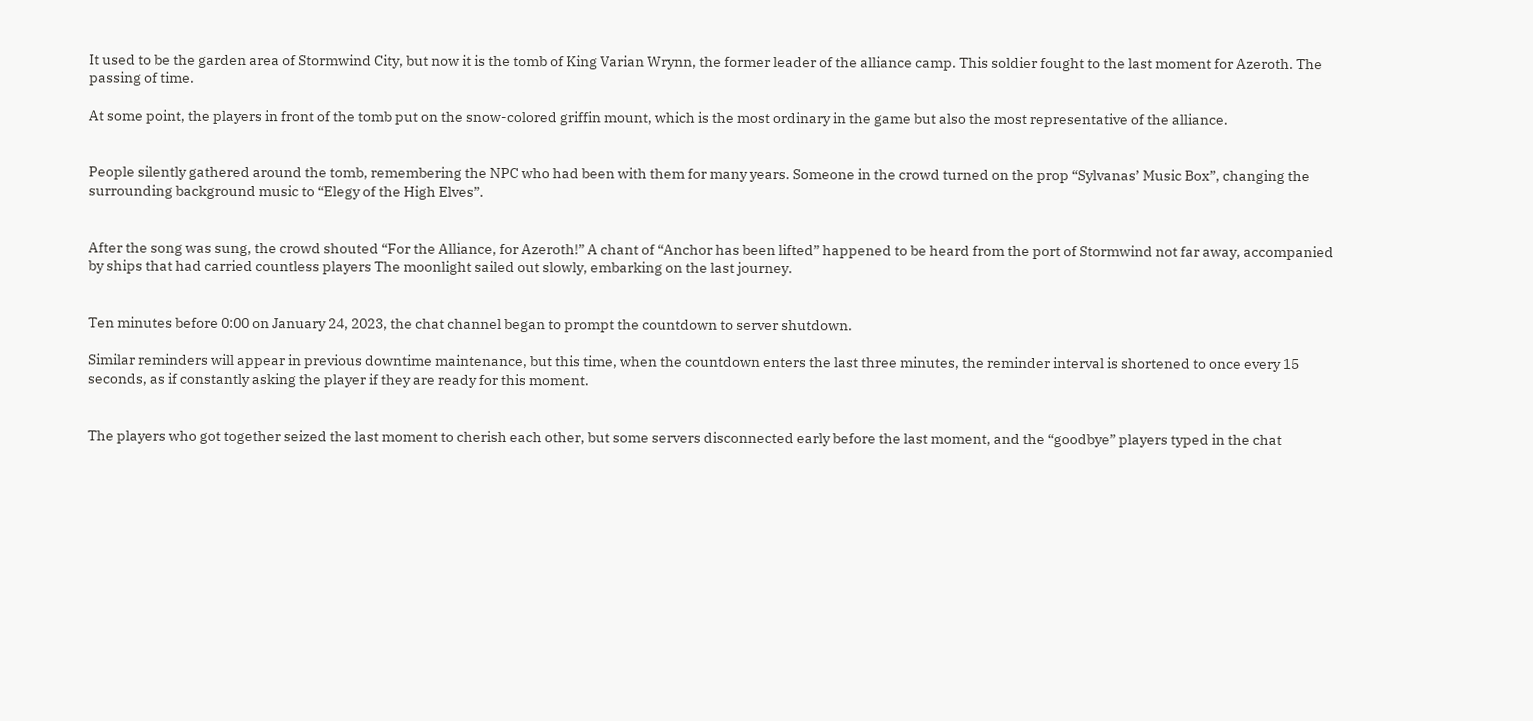It used to be the garden area of Stormwind City, but now it is the tomb of King Varian Wrynn, the former leader of the alliance camp. This soldier fought to the last moment for Azeroth. The passing of time.

At some point, the players in front of the tomb put on the snow-colored griffin mount, which is the most ordinary in the game but also the most representative of the alliance.


People silently gathered around the tomb, remembering the NPC who had been with them for many years. Someone in the crowd turned on the prop “Sylvanas’ Music Box”, changing the surrounding background music to “Elegy of the High Elves”.


After the song was sung, the crowd shouted “For the Alliance, for Azeroth!” A chant of “Anchor has been lifted” happened to be heard from the port of Stormwind not far away, accompanied by ships that had carried countless players The moonlight sailed out slowly, embarking on the last journey.


Ten minutes before 0:00 on January 24, 2023, the chat channel began to prompt the countdown to server shutdown.

Similar reminders will appear in previous downtime maintenance, but this time, when the countdown enters the last three minutes, the reminder interval is shortened to once every 15 seconds, as if constantly asking the player if they are ready for this moment.


The players who got together seized the last moment to cherish each other, but some servers disconnected early before the last moment, and the “goodbye” players typed in the chat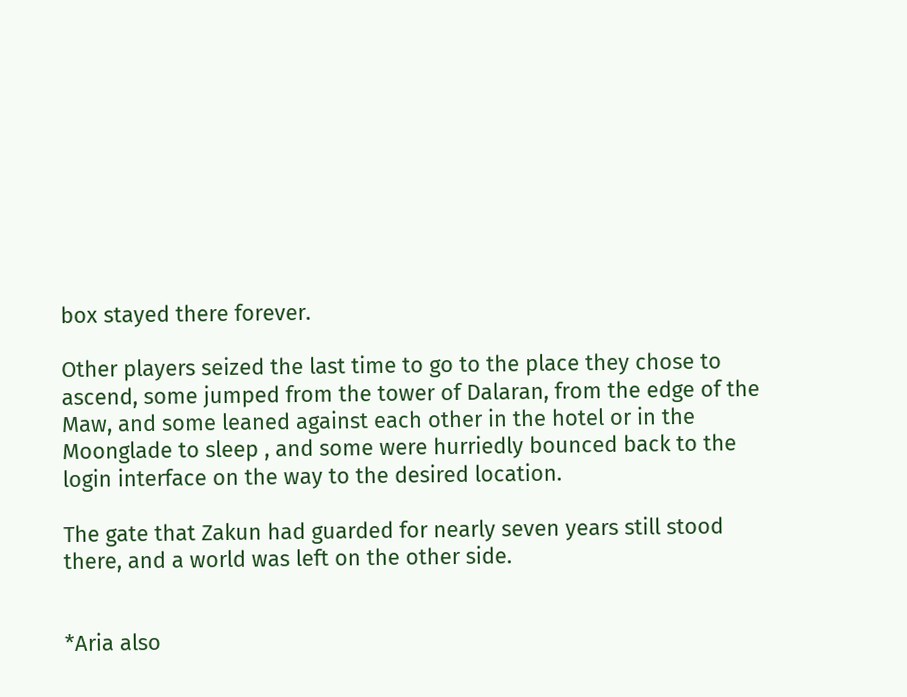box stayed there forever.

Other players seized the last time to go to the place they chose to ascend, some jumped from the tower of Dalaran, from the edge of the Maw, and some leaned against each other in the hotel or in the Moonglade to sleep , and some were hurriedly bounced back to the login interface on the way to the desired location.

The gate that Zakun had guarded for nearly seven years still stood there, and a world was left on the other side.


*Aria also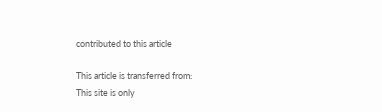contributed to this article

This article is transferred from:
This site is only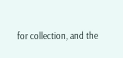for collection, and the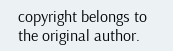copyright belongs to the original author.